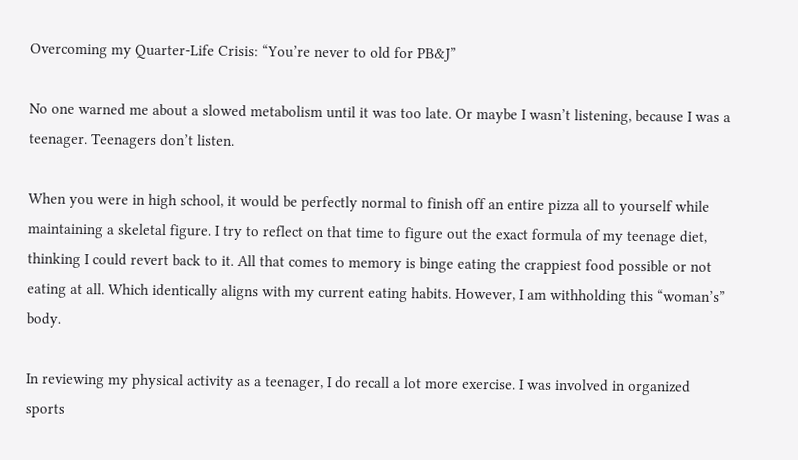Overcoming my Quarter-Life Crisis: “You’re never to old for PB&J”

No one warned me about a slowed metabolism until it was too late. Or maybe I wasn’t listening, because I was a teenager. Teenagers don’t listen.

When you were in high school, it would be perfectly normal to finish off an entire pizza all to yourself while maintaining a skeletal figure. I try to reflect on that time to figure out the exact formula of my teenage diet, thinking I could revert back to it. All that comes to memory is binge eating the crappiest food possible or not eating at all. Which identically aligns with my current eating habits. However, I am withholding this “woman’s” body.

In reviewing my physical activity as a teenager, I do recall a lot more exercise. I was involved in organized sports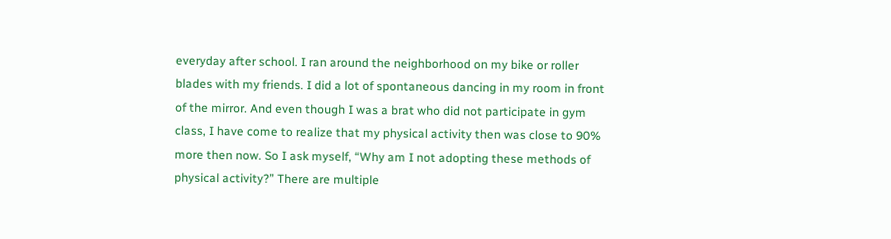everyday after school. I ran around the neighborhood on my bike or roller blades with my friends. I did a lot of spontaneous dancing in my room in front of the mirror. And even though I was a brat who did not participate in gym class, I have come to realize that my physical activity then was close to 90% more then now. So I ask myself, “Why am I not adopting these methods of physical activity?” There are multiple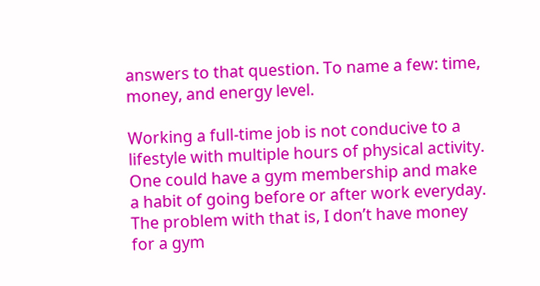answers to that question. To name a few: time, money, and energy level.

Working a full-time job is not conducive to a lifestyle with multiple hours of physical activity. One could have a gym membership and make a habit of going before or after work everyday. The problem with that is, I don’t have money for a gym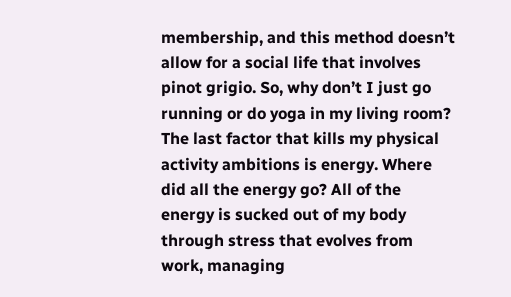membership, and this method doesn’t allow for a social life that involves pinot grigio. So, why don’t I just go running or do yoga in my living room? The last factor that kills my physical activity ambitions is energy. Where did all the energy go? All of the energy is sucked out of my body through stress that evolves from work, managing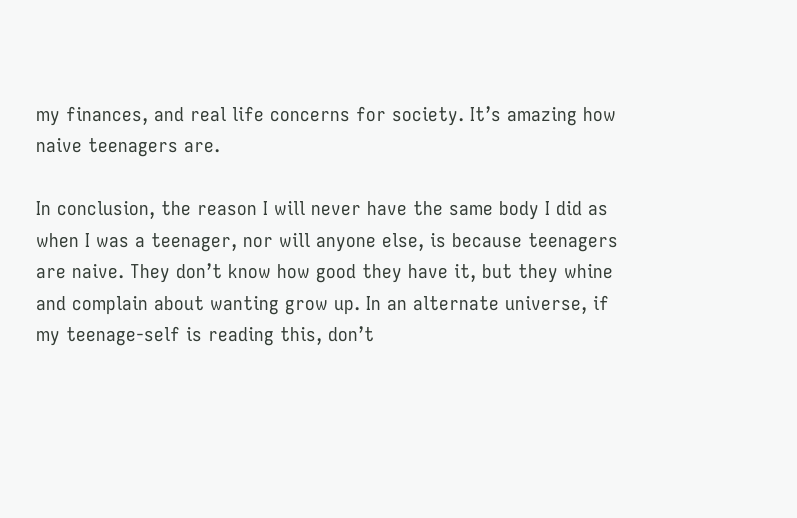my finances, and real life concerns for society. It’s amazing how naive teenagers are.

In conclusion, the reason I will never have the same body I did as when I was a teenager, nor will anyone else, is because teenagers are naive. They don’t know how good they have it, but they whine and complain about wanting grow up. In an alternate universe, if my teenage-self is reading this, don’t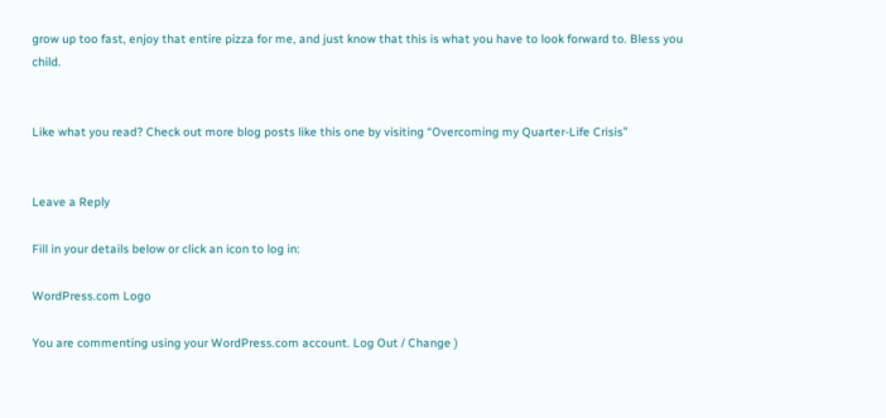grow up too fast, enjoy that entire pizza for me, and just know that this is what you have to look forward to. Bless you child.


Like what you read? Check out more blog posts like this one by visiting “Overcoming my Quarter-Life Crisis”


Leave a Reply

Fill in your details below or click an icon to log in:

WordPress.com Logo

You are commenting using your WordPress.com account. Log Out / Change )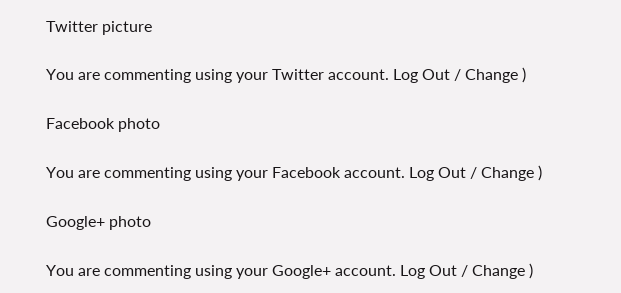Twitter picture

You are commenting using your Twitter account. Log Out / Change )

Facebook photo

You are commenting using your Facebook account. Log Out / Change )

Google+ photo

You are commenting using your Google+ account. Log Out / Change )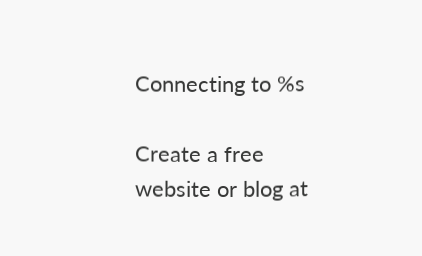Connecting to %s

Create a free website or blog at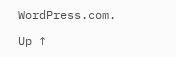WordPress.com.

Up ↑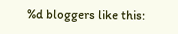%d bloggers like this: